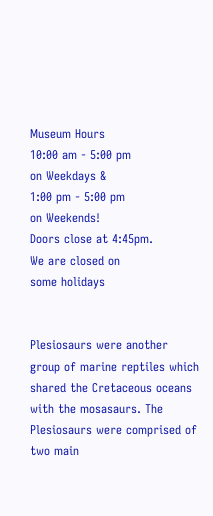Museum Hours
10:00 am - 5:00 pm
on Weekdays &
1:00 pm - 5:00 pm
on Weekends!
Doors close at 4:45pm.
We are closed on
some holidays


Plesiosaurs were another group of marine reptiles which shared the Cretaceous oceans with the mosasaurs. The Plesiosaurs were comprised of two main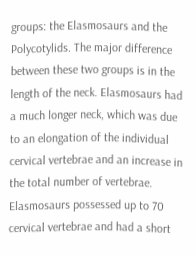groups: the Elasmosaurs and the Polycotylids. The major difference between these two groups is in the length of the neck. Elasmosaurs had a much longer neck, which was due to an elongation of the individual cervical vertebrae and an increase in the total number of vertebrae. Elasmosaurs possessed up to 70 cervical vertebrae and had a short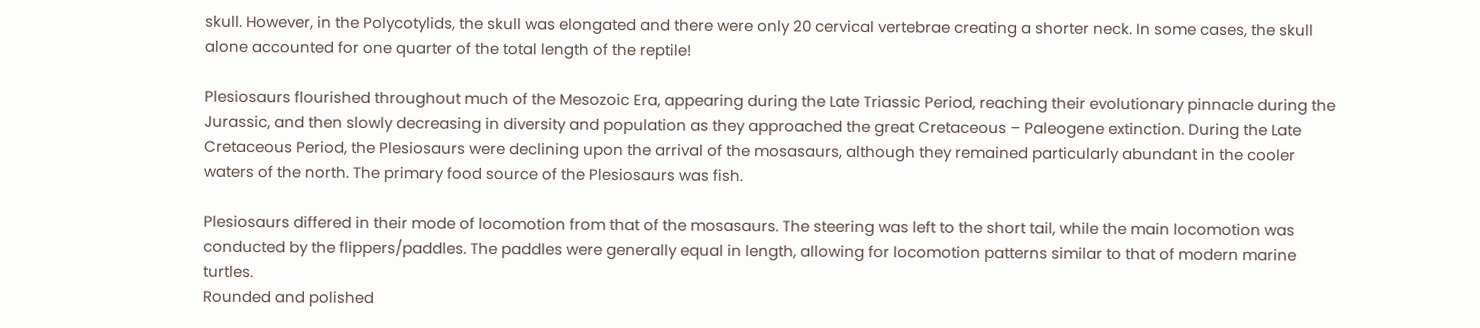skull. However, in the Polycotylids, the skull was elongated and there were only 20 cervical vertebrae creating a shorter neck. In some cases, the skull alone accounted for one quarter of the total length of the reptile!

Plesiosaurs flourished throughout much of the Mesozoic Era, appearing during the Late Triassic Period, reaching their evolutionary pinnacle during the Jurassic, and then slowly decreasing in diversity and population as they approached the great Cretaceous – Paleogene extinction. During the Late Cretaceous Period, the Plesiosaurs were declining upon the arrival of the mosasaurs, although they remained particularly abundant in the cooler waters of the north. The primary food source of the Plesiosaurs was fish.

Plesiosaurs differed in their mode of locomotion from that of the mosasaurs. The steering was left to the short tail, while the main locomotion was conducted by the flippers/paddles. The paddles were generally equal in length, allowing for locomotion patterns similar to that of modern marine turtles.
Rounded and polished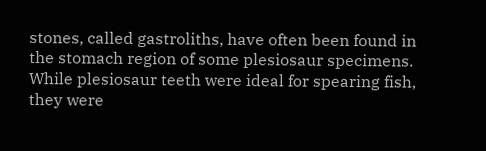stones, called gastroliths, have often been found in the stomach region of some plesiosaur specimens. While plesiosaur teeth were ideal for spearing fish, they were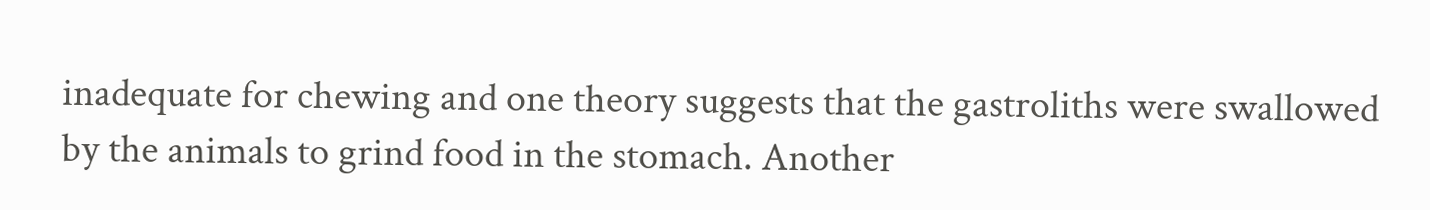inadequate for chewing and one theory suggests that the gastroliths were swallowed by the animals to grind food in the stomach. Another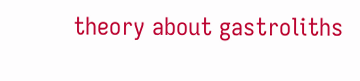theory about gastroliths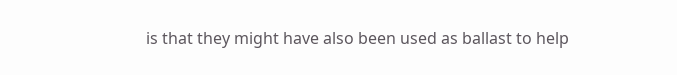is that they might have also been used as ballast to help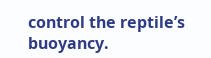control the reptile’s buoyancy.